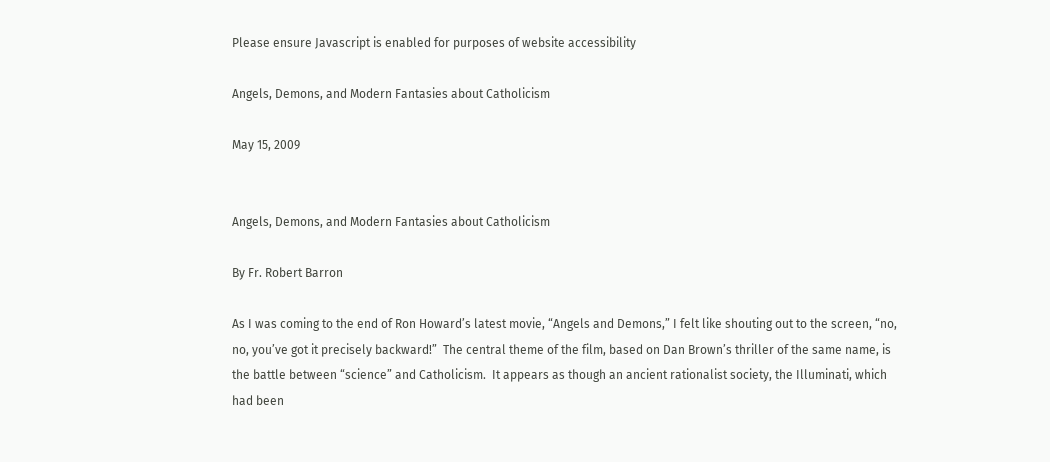Please ensure Javascript is enabled for purposes of website accessibility

Angels, Demons, and Modern Fantasies about Catholicism

May 15, 2009


Angels, Demons, and Modern Fantasies about Catholicism

By Fr. Robert Barron

As I was coming to the end of Ron Howard’s latest movie, “Angels and Demons,” I felt like shouting out to the screen, “no, no, you’ve got it precisely backward!”  The central theme of the film, based on Dan Brown’s thriller of the same name, is the battle between “science” and Catholicism.  It appears as though an ancient rationalist society, the Illuminati, which had been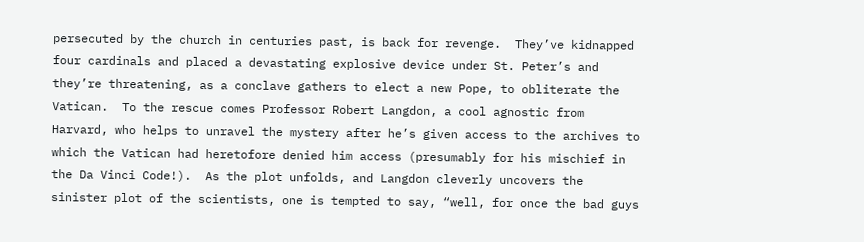persecuted by the church in centuries past, is back for revenge.  They’ve kidnapped four cardinals and placed a devastating explosive device under St. Peter’s and they’re threatening, as a conclave gathers to elect a new Pope, to obliterate the Vatican.  To the rescue comes Professor Robert Langdon, a cool agnostic from Harvard, who helps to unravel the mystery after he’s given access to the archives to which the Vatican had heretofore denied him access (presumably for his mischief in the Da Vinci Code!).  As the plot unfolds, and Langdon cleverly uncovers the sinister plot of the scientists, one is tempted to say, “well, for once the bad guys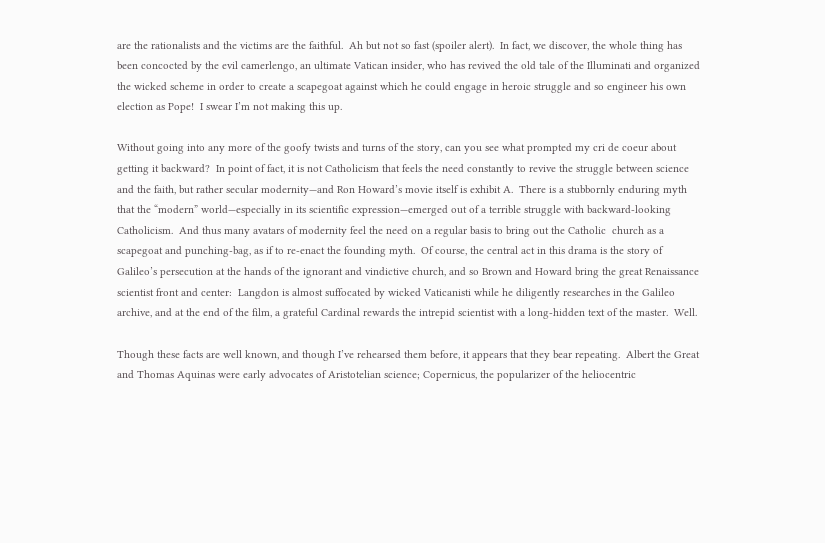are the rationalists and the victims are the faithful.  Ah but not so fast (spoiler alert).  In fact, we discover, the whole thing has been concocted by the evil camerlengo, an ultimate Vatican insider, who has revived the old tale of the Illuminati and organized the wicked scheme in order to create a scapegoat against which he could engage in heroic struggle and so engineer his own election as Pope!  I swear I’m not making this up.

Without going into any more of the goofy twists and turns of the story, can you see what prompted my cri de coeur about getting it backward?  In point of fact, it is not Catholicism that feels the need constantly to revive the struggle between science and the faith, but rather secular modernity—and Ron Howard’s movie itself is exhibit A.  There is a stubbornly enduring myth that the “modern” world—especially in its scientific expression—emerged out of a terrible struggle with backward-looking Catholicism.  And thus many avatars of modernity feel the need on a regular basis to bring out the Catholic  church as a scapegoat and punching-bag, as if to re-enact the founding myth.  Of course, the central act in this drama is the story of Galileo’s persecution at the hands of the ignorant and vindictive church, and so Brown and Howard bring the great Renaissance scientist front and center:  Langdon is almost suffocated by wicked Vaticanisti while he diligently researches in the Galileo archive, and at the end of the film, a grateful Cardinal rewards the intrepid scientist with a long-hidden text of the master.  Well.

Though these facts are well known, and though I’ve rehearsed them before, it appears that they bear repeating.  Albert the Great and Thomas Aquinas were early advocates of Aristotelian science; Copernicus, the popularizer of the heliocentric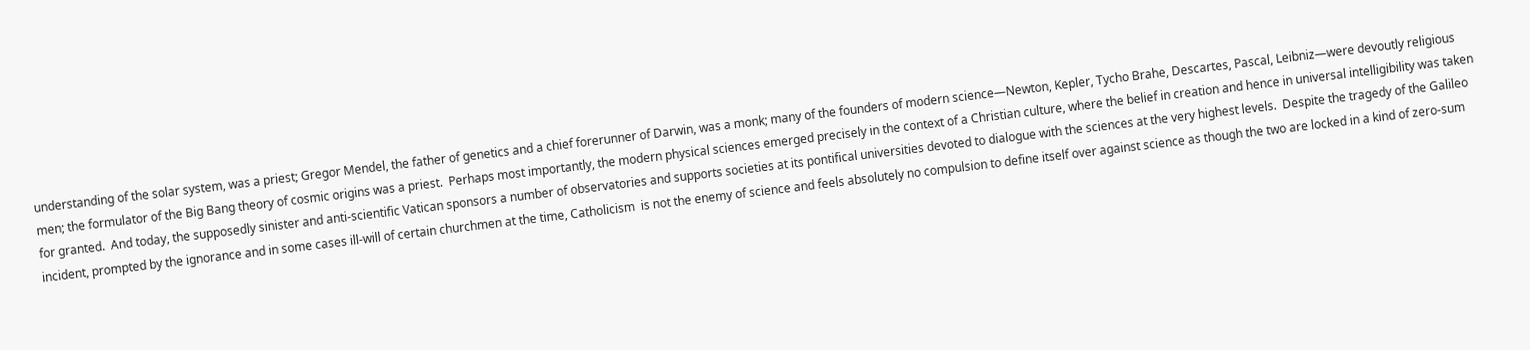understanding of the solar system, was a priest; Gregor Mendel, the father of genetics and a chief forerunner of Darwin, was a monk; many of the founders of modern science—Newton, Kepler, Tycho Brahe, Descartes, Pascal, Leibniz—were devoutly religious men; the formulator of the Big Bang theory of cosmic origins was a priest.  Perhaps most importantly, the modern physical sciences emerged precisely in the context of a Christian culture, where the belief in creation and hence in universal intelligibility was taken for granted.  And today, the supposedly sinister and anti-scientific Vatican sponsors a number of observatories and supports societies at its pontifical universities devoted to dialogue with the sciences at the very highest levels.  Despite the tragedy of the Galileo incident, prompted by the ignorance and in some cases ill-will of certain churchmen at the time, Catholicism  is not the enemy of science and feels absolutely no compulsion to define itself over against science as though the two are locked in a kind of zero-sum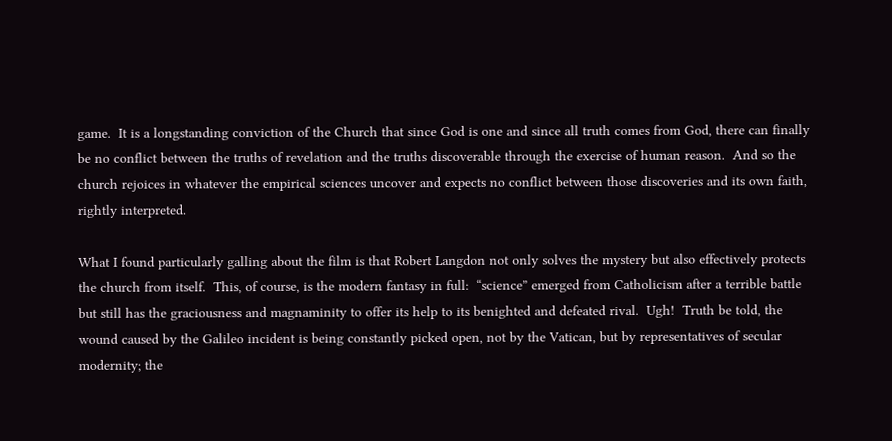game.  It is a longstanding conviction of the Church that since God is one and since all truth comes from God, there can finally be no conflict between the truths of revelation and the truths discoverable through the exercise of human reason.  And so the church rejoices in whatever the empirical sciences uncover and expects no conflict between those discoveries and its own faith, rightly interpreted.

What I found particularly galling about the film is that Robert Langdon not only solves the mystery but also effectively protects the church from itself.  This, of course, is the modern fantasy in full:  “science” emerged from Catholicism after a terrible battle but still has the graciousness and magnaminity to offer its help to its benighted and defeated rival.  Ugh!  Truth be told, the wound caused by the Galileo incident is being constantly picked open, not by the Vatican, but by representatives of secular modernity; the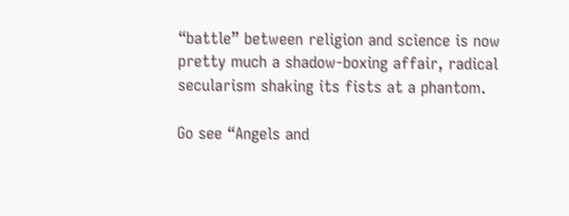“battle” between religion and science is now pretty much a shadow-boxing affair, radical secularism shaking its fists at a phantom.

Go see “Angels and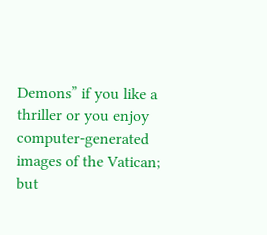Demons” if you like a thriller or you enjoy computer-generated images of the Vatican; but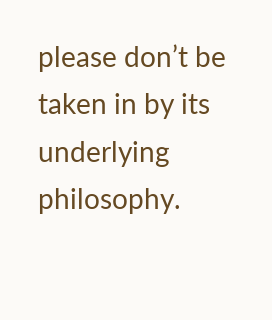please don’t be taken in by its underlying philosophy.